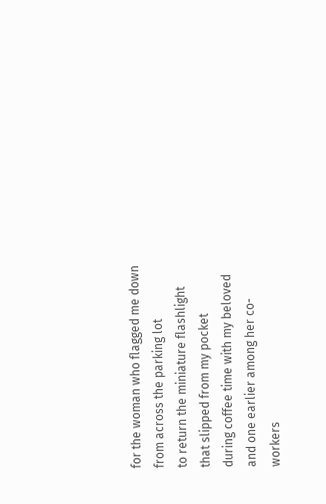for the woman who flagged me down
from across the parking lot
to return the miniature flashlight
that slipped from my pocket
during coffee time with my beloved
and one earlier among her co-workers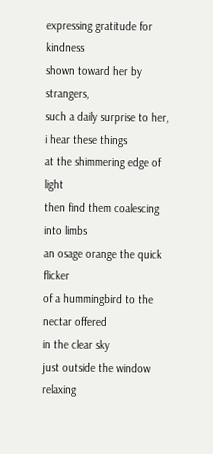expressing gratitude for kindness
shown toward her by strangers,
such a daily surprise to her,
i hear these things
at the shimmering edge of light
then find them coalescing into limbs
an osage orange the quick flicker
of a hummingbird to the nectar offered
in the clear sky
just outside the window
relaxing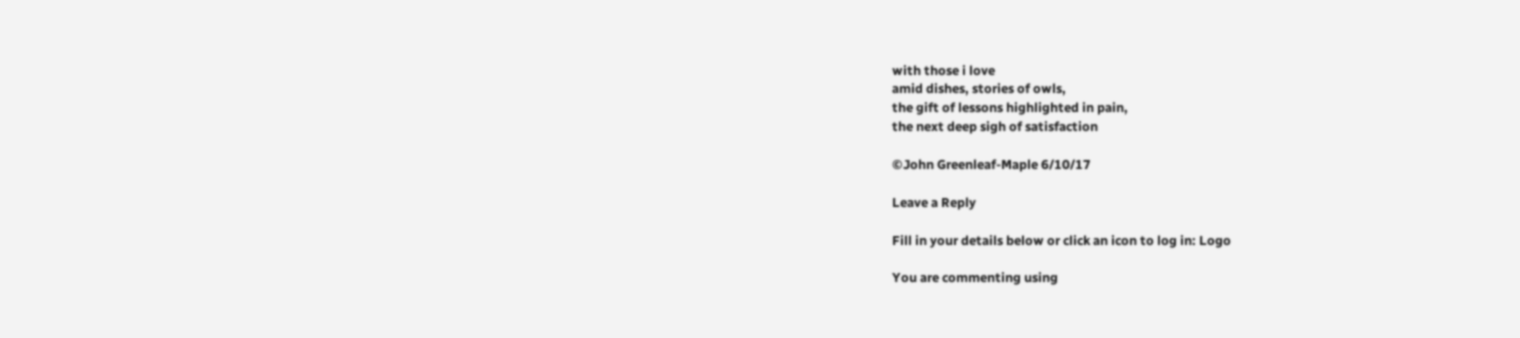with those i love
amid dishes, stories of owls,
the gift of lessons highlighted in pain,
the next deep sigh of satisfaction

©John Greenleaf-Maple 6/10/17

Leave a Reply

Fill in your details below or click an icon to log in: Logo

You are commenting using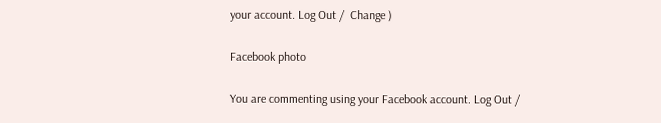your account. Log Out /  Change )

Facebook photo

You are commenting using your Facebook account. Log Out /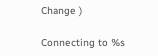Change )

Connecting to %s